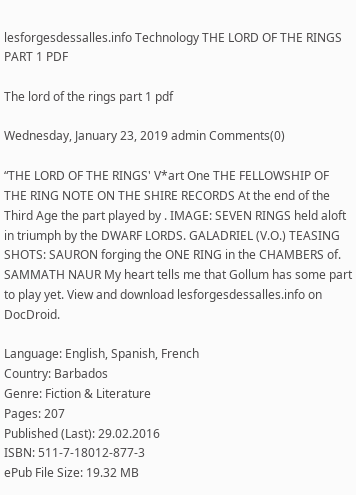lesforgesdessalles.info Technology THE LORD OF THE RINGS PART 1 PDF

The lord of the rings part 1 pdf

Wednesday, January 23, 2019 admin Comments(0)

“THE LORD OF THE RINGS' V*art One THE FELLOWSHIP OF THE RING NOTE ON THE SHIRE RECORDS At the end of the Third Age the part played by . IMAGE: SEVEN RINGS held aloft in triumph by the DWARF LORDS. GALADRIEL (V.O.) TEASING SHOTS: SAURON forging the ONE RING in the CHAMBERS of. SAMMATH NAUR My heart tells me that Gollum has some part to play yet. View and download lesforgesdessalles.info on DocDroid.

Language: English, Spanish, French
Country: Barbados
Genre: Fiction & Literature
Pages: 207
Published (Last): 29.02.2016
ISBN: 511-7-18012-877-3
ePub File Size: 19.32 MB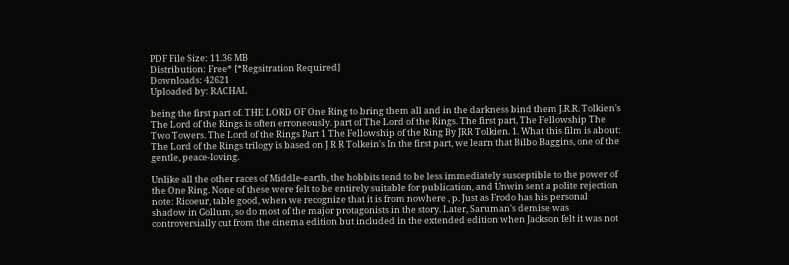PDF File Size: 11.36 MB
Distribution: Free* [*Regsitration Required]
Downloads: 42621
Uploaded by: RACHAL

being the first part of. THE LORD OF One Ring to bring them all and in the darkness bind them J.R.R. Tolkien's The Lord of the Rings is often erroneously. part of The Lord of the Rings. The first part, The Fellowship The Two Towers. The Lord of the Rings Part 1 The Fellowship of the Ring By JRR Tolkien. 1. What this film is about: The Lord of the Rings trilogy is based on J R R Tolkein's In the first part, we learn that Bilbo Baggins, one of the gentle, peace-loving.

Unlike all the other races of Middle-earth, the hobbits tend to be less immediately susceptible to the power of the One Ring. None of these were felt to be entirely suitable for publication, and Unwin sent a polite rejection note: Ricoeur, table good, when we recognize that it is from nowhere , p. Just as Frodo has his personal shadow in Gollum, so do most of the major protagonists in the story. Later, Saruman's demise was controversially cut from the cinema edition but included in the extended edition when Jackson felt it was not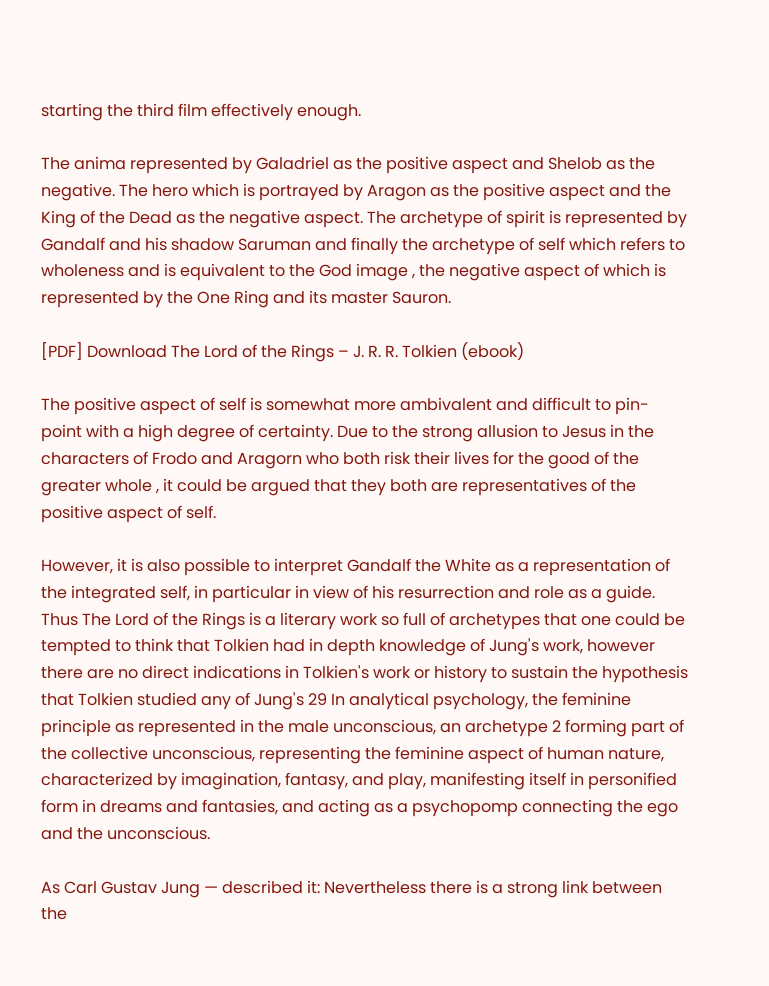starting the third film effectively enough.

The anima represented by Galadriel as the positive aspect and Shelob as the negative. The hero which is portrayed by Aragon as the positive aspect and the King of the Dead as the negative aspect. The archetype of spirit is represented by Gandalf and his shadow Saruman and finally the archetype of self which refers to wholeness and is equivalent to the God image , the negative aspect of which is represented by the One Ring and its master Sauron.

[PDF] Download The Lord of the Rings – J. R. R. Tolkien (ebook)

The positive aspect of self is somewhat more ambivalent and difficult to pin-point with a high degree of certainty. Due to the strong allusion to Jesus in the characters of Frodo and Aragorn who both risk their lives for the good of the greater whole , it could be argued that they both are representatives of the positive aspect of self.

However, it is also possible to interpret Gandalf the White as a representation of the integrated self, in particular in view of his resurrection and role as a guide. Thus The Lord of the Rings is a literary work so full of archetypes that one could be tempted to think that Tolkien had in depth knowledge of Jung's work, however there are no direct indications in Tolkien's work or history to sustain the hypothesis that Tolkien studied any of Jung's 29 In analytical psychology, the feminine principle as represented in the male unconscious, an archetype 2 forming part of the collective unconscious, representing the feminine aspect of human nature, characterized by imagination, fantasy, and play, manifesting itself in personified form in dreams and fantasies, and acting as a psychopomp connecting the ego and the unconscious.

As Carl Gustav Jung — described it: Nevertheless there is a strong link between the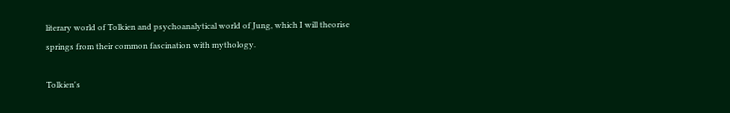literary world of Tolkien and psychoanalytical world of Jung, which I will theorise springs from their common fascination with mythology.

Tolkien's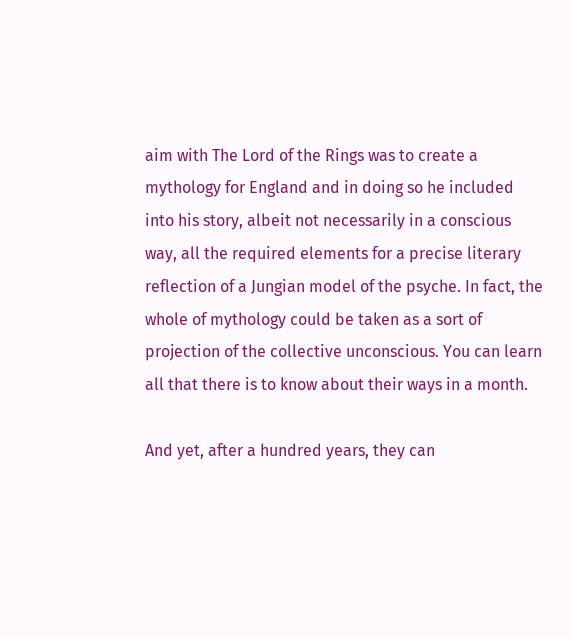aim with The Lord of the Rings was to create a mythology for England and in doing so he included into his story, albeit not necessarily in a conscious way, all the required elements for a precise literary reflection of a Jungian model of the psyche. In fact, the whole of mythology could be taken as a sort of projection of the collective unconscious. You can learn all that there is to know about their ways in a month.

And yet, after a hundred years, they can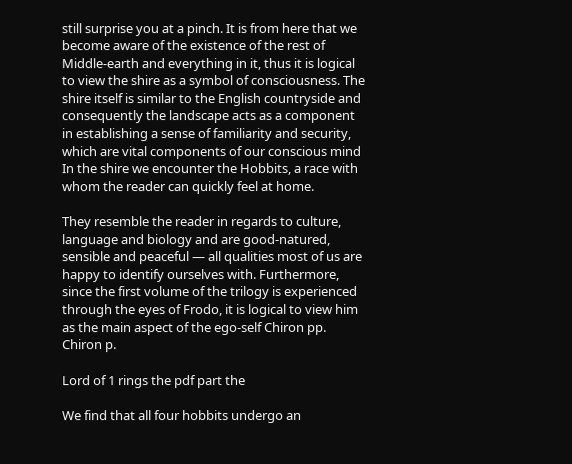still surprise you at a pinch. It is from here that we become aware of the existence of the rest of Middle-earth and everything in it, thus it is logical to view the shire as a symbol of consciousness. The shire itself is similar to the English countryside and consequently the landscape acts as a component in establishing a sense of familiarity and security, which are vital components of our conscious mind In the shire we encounter the Hobbits, a race with whom the reader can quickly feel at home.

They resemble the reader in regards to culture, language and biology and are good-natured, sensible and peaceful — all qualities most of us are happy to identify ourselves with. Furthermore, since the first volume of the trilogy is experienced through the eyes of Frodo, it is logical to view him as the main aspect of the ego-self Chiron pp. Chiron p.

Lord of 1 rings the pdf part the

We find that all four hobbits undergo an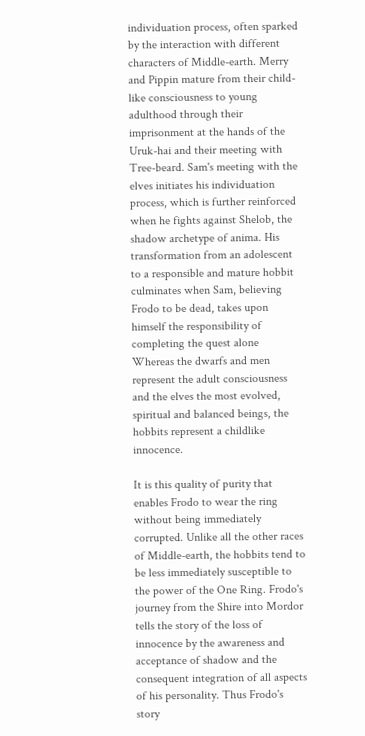individuation process, often sparked by the interaction with different characters of Middle-earth. Merry and Pippin mature from their child-like consciousness to young adulthood through their imprisonment at the hands of the Uruk-hai and their meeting with Tree-beard. Sam's meeting with the elves initiates his individuation process, which is further reinforced when he fights against Shelob, the shadow archetype of anima. His transformation from an adolescent to a responsible and mature hobbit culminates when Sam, believing Frodo to be dead, takes upon himself the responsibility of completing the quest alone Whereas the dwarfs and men represent the adult consciousness and the elves the most evolved, spiritual and balanced beings, the hobbits represent a childlike innocence.

It is this quality of purity that enables Frodo to wear the ring without being immediately corrupted. Unlike all the other races of Middle-earth, the hobbits tend to be less immediately susceptible to the power of the One Ring. Frodo's journey from the Shire into Mordor tells the story of the loss of innocence by the awareness and acceptance of shadow and the consequent integration of all aspects of his personality. Thus Frodo's story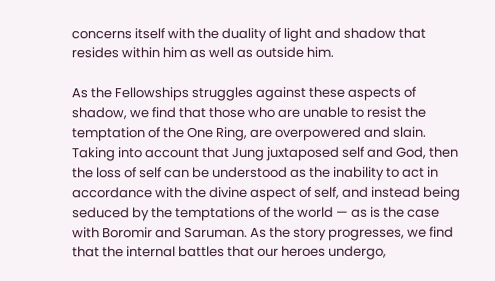concerns itself with the duality of light and shadow that resides within him as well as outside him.

As the Fellowships struggles against these aspects of shadow, we find that those who are unable to resist the temptation of the One Ring, are overpowered and slain. Taking into account that Jung juxtaposed self and God, then the loss of self can be understood as the inability to act in accordance with the divine aspect of self, and instead being seduced by the temptations of the world — as is the case with Boromir and Saruman. As the story progresses, we find that the internal battles that our heroes undergo,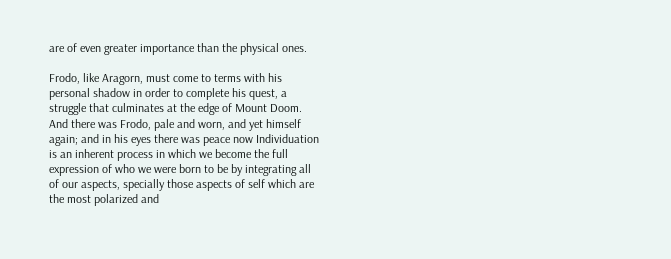are of even greater importance than the physical ones.

Frodo, like Aragorn, must come to terms with his personal shadow in order to complete his quest, a struggle that culminates at the edge of Mount Doom. And there was Frodo, pale and worn, and yet himself again; and in his eyes there was peace now Individuation is an inherent process in which we become the full expression of who we were born to be by integrating all of our aspects, specially those aspects of self which are the most polarized and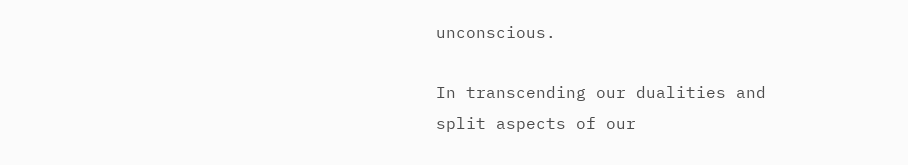unconscious.

In transcending our dualities and split aspects of our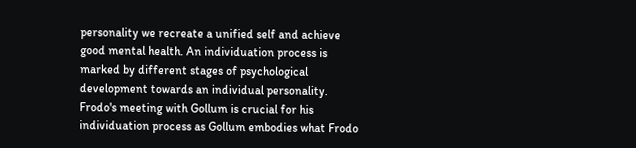personality we recreate a unified self and achieve good mental health. An individuation process is marked by different stages of psychological development towards an individual personality. Frodo's meeting with Gollum is crucial for his individuation process as Gollum embodies what Frodo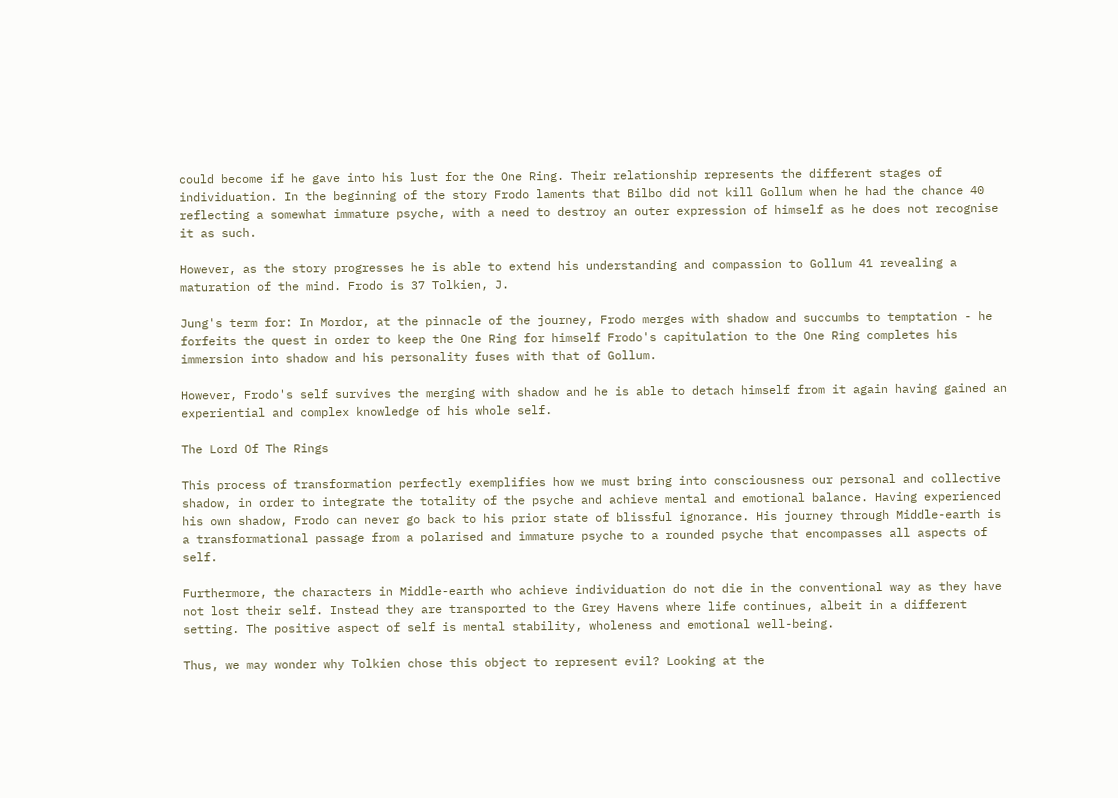could become if he gave into his lust for the One Ring. Their relationship represents the different stages of individuation. In the beginning of the story Frodo laments that Bilbo did not kill Gollum when he had the chance 40 reflecting a somewhat immature psyche, with a need to destroy an outer expression of himself as he does not recognise it as such.

However, as the story progresses he is able to extend his understanding and compassion to Gollum 41 revealing a maturation of the mind. Frodo is 37 Tolkien, J.

Jung's term for: In Mordor, at the pinnacle of the journey, Frodo merges with shadow and succumbs to temptation - he forfeits the quest in order to keep the One Ring for himself Frodo's capitulation to the One Ring completes his immersion into shadow and his personality fuses with that of Gollum.

However, Frodo's self survives the merging with shadow and he is able to detach himself from it again having gained an experiential and complex knowledge of his whole self.

The Lord Of The Rings

This process of transformation perfectly exemplifies how we must bring into consciousness our personal and collective shadow, in order to integrate the totality of the psyche and achieve mental and emotional balance. Having experienced his own shadow, Frodo can never go back to his prior state of blissful ignorance. His journey through Middle-earth is a transformational passage from a polarised and immature psyche to a rounded psyche that encompasses all aspects of self.

Furthermore, the characters in Middle-earth who achieve individuation do not die in the conventional way as they have not lost their self. Instead they are transported to the Grey Havens where life continues, albeit in a different setting. The positive aspect of self is mental stability, wholeness and emotional well-being.

Thus, we may wonder why Tolkien chose this object to represent evil? Looking at the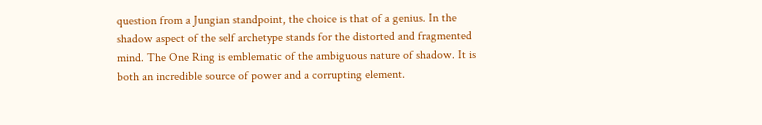question from a Jungian standpoint, the choice is that of a genius. In the shadow aspect of the self archetype stands for the distorted and fragmented mind. The One Ring is emblematic of the ambiguous nature of shadow. It is both an incredible source of power and a corrupting element.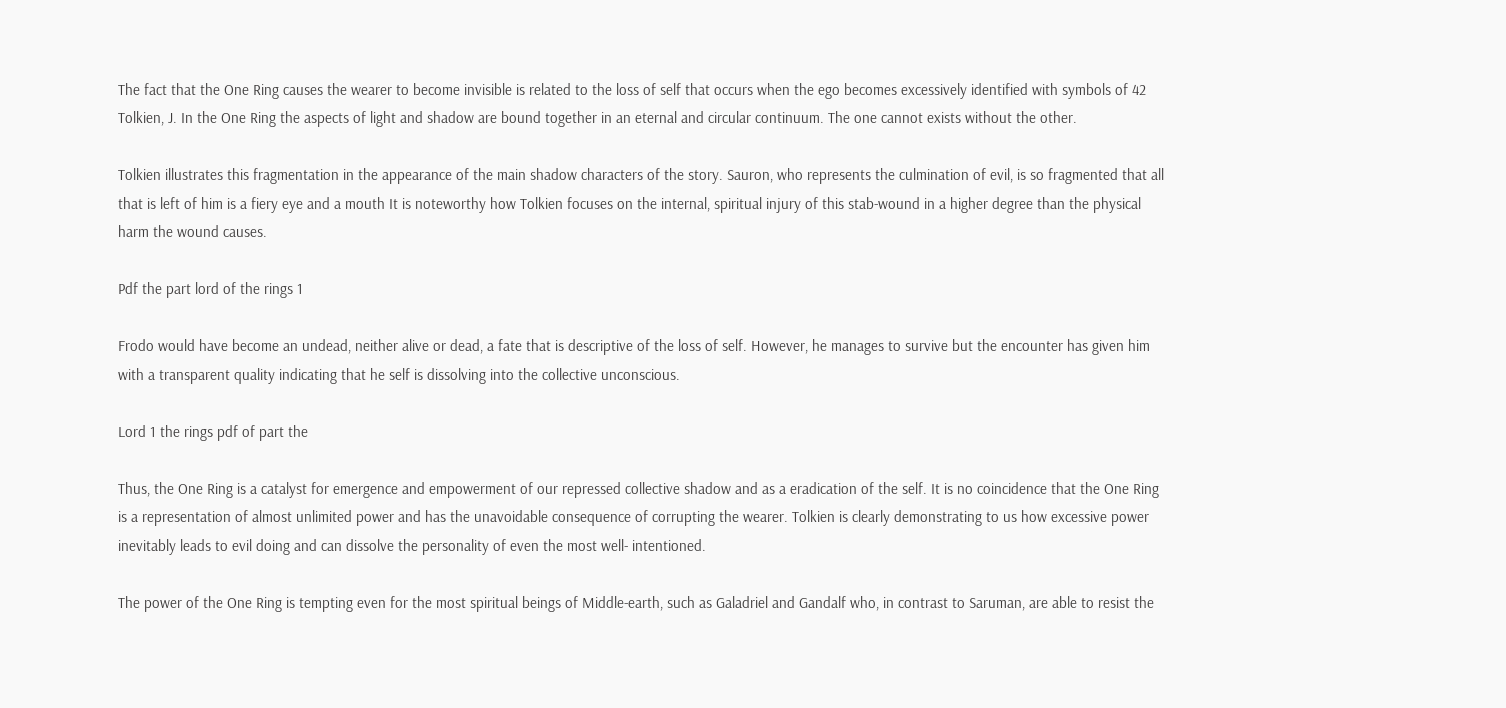The fact that the One Ring causes the wearer to become invisible is related to the loss of self that occurs when the ego becomes excessively identified with symbols of 42 Tolkien, J. In the One Ring the aspects of light and shadow are bound together in an eternal and circular continuum. The one cannot exists without the other.

Tolkien illustrates this fragmentation in the appearance of the main shadow characters of the story. Sauron, who represents the culmination of evil, is so fragmented that all that is left of him is a fiery eye and a mouth It is noteworthy how Tolkien focuses on the internal, spiritual injury of this stab-wound in a higher degree than the physical harm the wound causes.

Pdf the part lord of the rings 1

Frodo would have become an undead, neither alive or dead, a fate that is descriptive of the loss of self. However, he manages to survive but the encounter has given him with a transparent quality indicating that he self is dissolving into the collective unconscious.

Lord 1 the rings pdf of part the

Thus, the One Ring is a catalyst for emergence and empowerment of our repressed collective shadow and as a eradication of the self. It is no coincidence that the One Ring is a representation of almost unlimited power and has the unavoidable consequence of corrupting the wearer. Tolkien is clearly demonstrating to us how excessive power inevitably leads to evil doing and can dissolve the personality of even the most well- intentioned.

The power of the One Ring is tempting even for the most spiritual beings of Middle-earth, such as Galadriel and Gandalf who, in contrast to Saruman, are able to resist the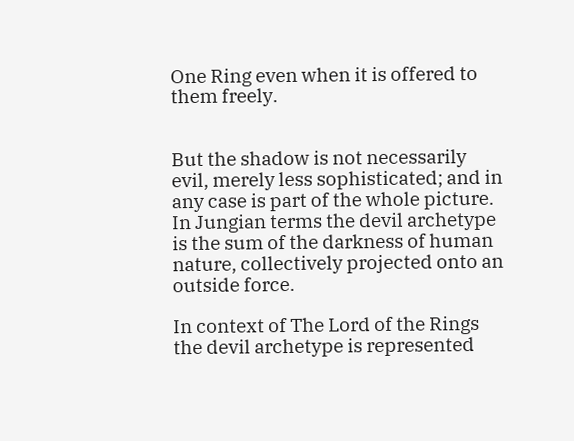One Ring even when it is offered to them freely.


But the shadow is not necessarily evil, merely less sophisticated; and in any case is part of the whole picture. In Jungian terms the devil archetype is the sum of the darkness of human nature, collectively projected onto an outside force.

In context of The Lord of the Rings the devil archetype is represented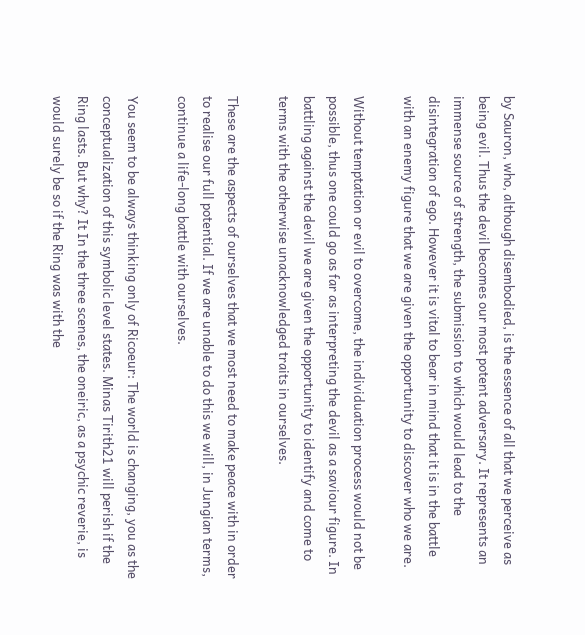by Sauron, who, although disembodied, is the essence of all that we perceive as being evil. Thus the devil becomes our most potent adversary. It represents an immense source of strength, the submission to which would lead to the disintegration of ego. However it is vital to bear in mind that it is in the battle with an enemy figure that we are given the opportunity to discover who we are.

Without temptation or evil to overcome, the individuation process would not be possible, thus one could go as far as interpreting the devil as a saviour figure. In battling against the devil we are given the opportunity to identify and come to terms with the otherwise unacknowledged traits in ourselves.

These are the aspects of ourselves that we most need to make peace with in order to realise our full potential. If we are unable to do this we will, in Jungian terms, continue a life-long battle with ourselves.

You seem to be always thinking only of Ricoeur: The world is changing, you as the conceptualization of this symbolic level states. Minas Tirith21 will perish if the Ring lasts. But why? It In the three scenes, the oneiric, as a psychic reverie, is would surely be so if the Ring was with the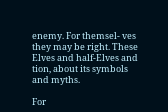enemy. For themsel- ves they may be right. These Elves and half-Elves and tion, about its symbols and myths.

For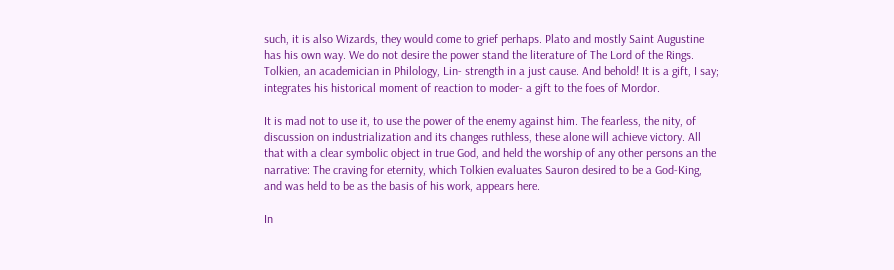such, it is also Wizards, they would come to grief perhaps. Plato and mostly Saint Augustine has his own way. We do not desire the power stand the literature of The Lord of the Rings. Tolkien, an academician in Philology, Lin- strength in a just cause. And behold! It is a gift, I say; integrates his historical moment of reaction to moder- a gift to the foes of Mordor.

It is mad not to use it, to use the power of the enemy against him. The fearless, the nity, of discussion on industrialization and its changes ruthless, these alone will achieve victory. All that with a clear symbolic object in true God, and held the worship of any other persons an the narrative: The craving for eternity, which Tolkien evaluates Sauron desired to be a God-King, and was held to be as the basis of his work, appears here.

In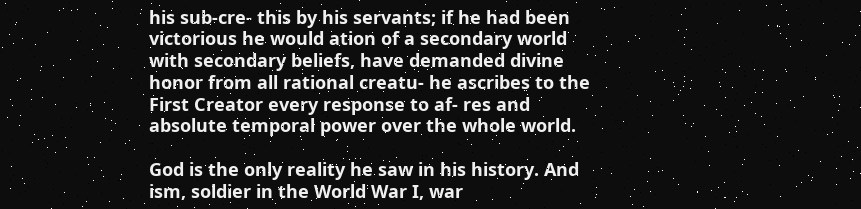his sub-cre- this by his servants; if he had been victorious he would ation of a secondary world with secondary beliefs, have demanded divine honor from all rational creatu- he ascribes to the First Creator every response to af- res and absolute temporal power over the whole world.

God is the only reality he saw in his history. And ism, soldier in the World War I, war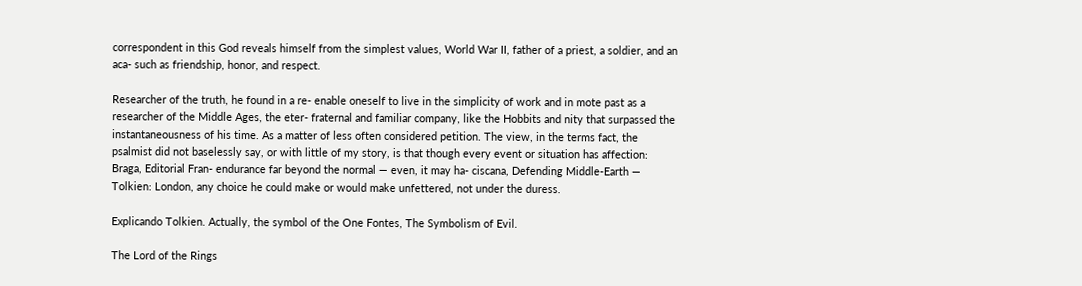correspondent in this God reveals himself from the simplest values, World War II, father of a priest, a soldier, and an aca- such as friendship, honor, and respect.

Researcher of the truth, he found in a re- enable oneself to live in the simplicity of work and in mote past as a researcher of the Middle Ages, the eter- fraternal and familiar company, like the Hobbits and nity that surpassed the instantaneousness of his time. As a matter of less often considered petition. The view, in the terms fact, the psalmist did not baselessly say, or with little of my story, is that though every event or situation has affection: Braga, Editorial Fran- endurance far beyond the normal — even, it may ha- ciscana, Defending Middle-Earth — Tolkien: London, any choice he could make or would make unfettered, not under the duress.

Explicando Tolkien. Actually, the symbol of the One Fontes, The Symbolism of Evil.

The Lord of the Rings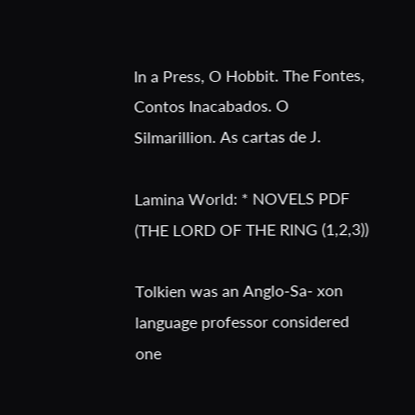In a Press, O Hobbit. The Fontes, Contos Inacabados. O Silmarillion. As cartas de J.

Lamina World: * NOVELS PDF (THE LORD OF THE RING (1,2,3))

Tolkien was an Anglo-Sa- xon language professor considered one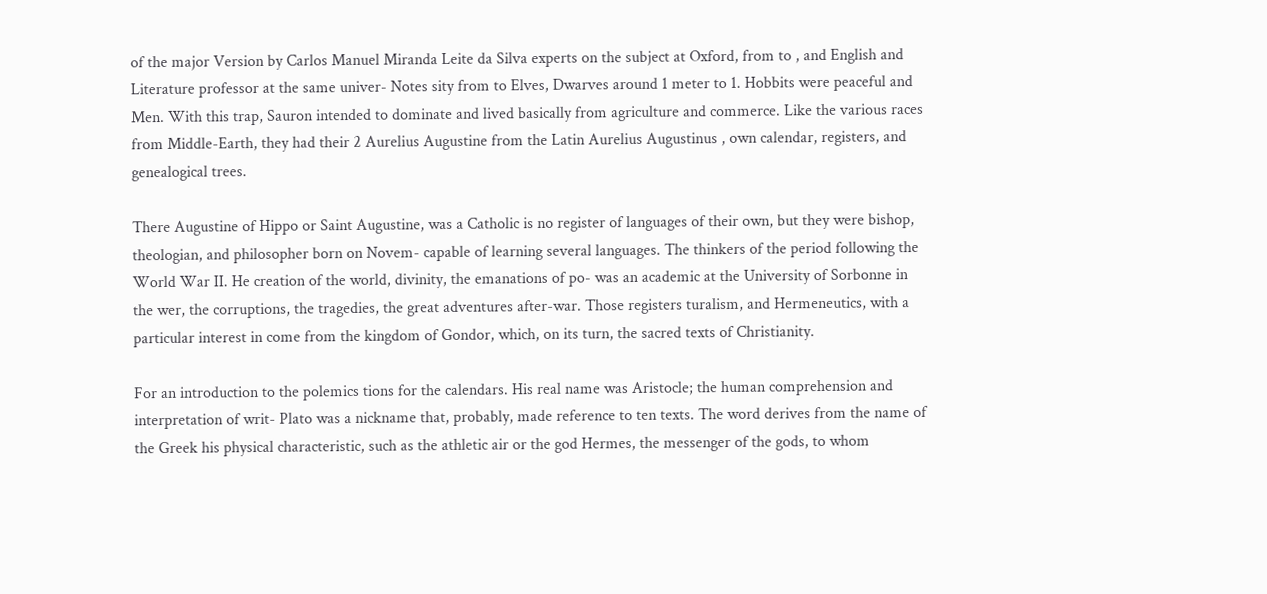of the major Version by Carlos Manuel Miranda Leite da Silva experts on the subject at Oxford, from to , and English and Literature professor at the same univer- Notes sity from to Elves, Dwarves around 1 meter to 1. Hobbits were peaceful and Men. With this trap, Sauron intended to dominate and lived basically from agriculture and commerce. Like the various races from Middle-Earth, they had their 2 Aurelius Augustine from the Latin Aurelius Augustinus , own calendar, registers, and genealogical trees.

There Augustine of Hippo or Saint Augustine, was a Catholic is no register of languages of their own, but they were bishop, theologian, and philosopher born on Novem- capable of learning several languages. The thinkers of the period following the World War II. He creation of the world, divinity, the emanations of po- was an academic at the University of Sorbonne in the wer, the corruptions, the tragedies, the great adventures after-war. Those registers turalism, and Hermeneutics, with a particular interest in come from the kingdom of Gondor, which, on its turn, the sacred texts of Christianity.

For an introduction to the polemics tions for the calendars. His real name was Aristocle; the human comprehension and interpretation of writ- Plato was a nickname that, probably, made reference to ten texts. The word derives from the name of the Greek his physical characteristic, such as the athletic air or the god Hermes, the messenger of the gods, to whom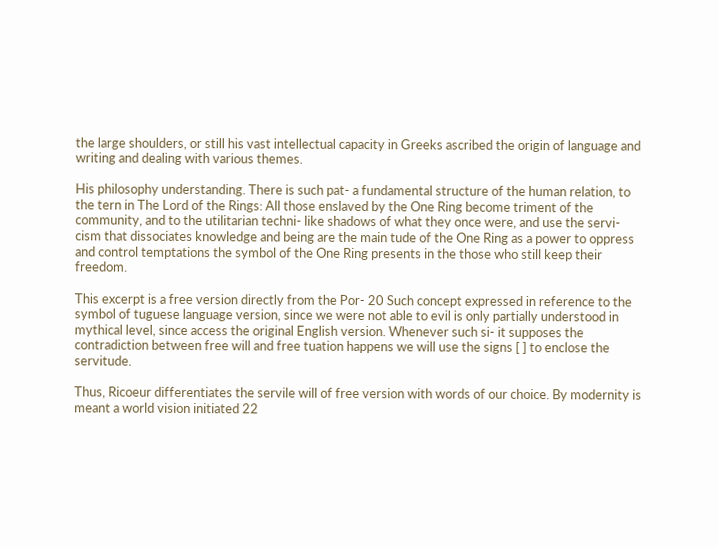the large shoulders, or still his vast intellectual capacity in Greeks ascribed the origin of language and writing and dealing with various themes.

His philosophy understanding. There is such pat- a fundamental structure of the human relation, to the tern in The Lord of the Rings: All those enslaved by the One Ring become triment of the community, and to the utilitarian techni- like shadows of what they once were, and use the servi- cism that dissociates knowledge and being are the main tude of the One Ring as a power to oppress and control temptations the symbol of the One Ring presents in the those who still keep their freedom.

This excerpt is a free version directly from the Por- 20 Such concept expressed in reference to the symbol of tuguese language version, since we were not able to evil is only partially understood in mythical level, since access the original English version. Whenever such si- it supposes the contradiction between free will and free tuation happens we will use the signs [ ] to enclose the servitude.

Thus, Ricoeur differentiates the servile will of free version with words of our choice. By modernity is meant a world vision initiated 22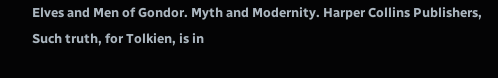Elves and Men of Gondor. Myth and Modernity. Harper Collins Publishers, Such truth, for Tolkien, is in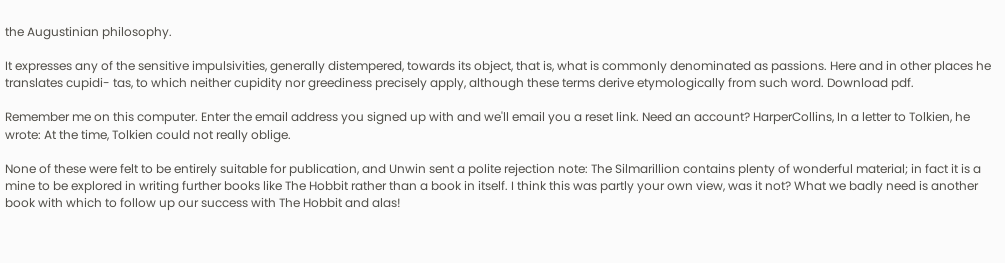the Augustinian philosophy.

It expresses any of the sensitive impulsivities, generally distempered, towards its object, that is, what is commonly denominated as passions. Here and in other places he translates cupidi- tas, to which neither cupidity nor greediness precisely apply, although these terms derive etymologically from such word. Download pdf.

Remember me on this computer. Enter the email address you signed up with and we'll email you a reset link. Need an account? HarperCollins, In a letter to Tolkien, he wrote: At the time, Tolkien could not really oblige.

None of these were felt to be entirely suitable for publication, and Unwin sent a polite rejection note: The Silmarillion contains plenty of wonderful material; in fact it is a mine to be explored in writing further books like The Hobbit rather than a book in itself. I think this was partly your own view, was it not? What we badly need is another book with which to follow up our success with The Hobbit and alas!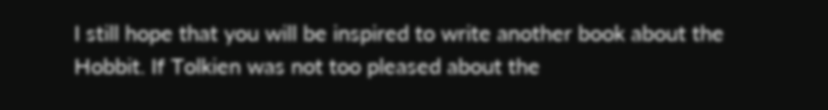I still hope that you will be inspired to write another book about the Hobbit. If Tolkien was not too pleased about the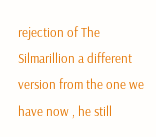rejection of The Silmarillion a different version from the one we have now , he still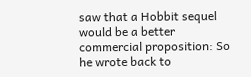saw that a Hobbit sequel would be a better commercial proposition: So he wrote back to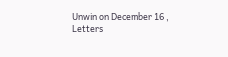Unwin on December 16 , Letters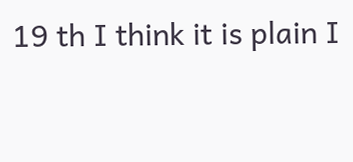19 th I think it is plain I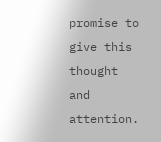promise to give this thought and attention.